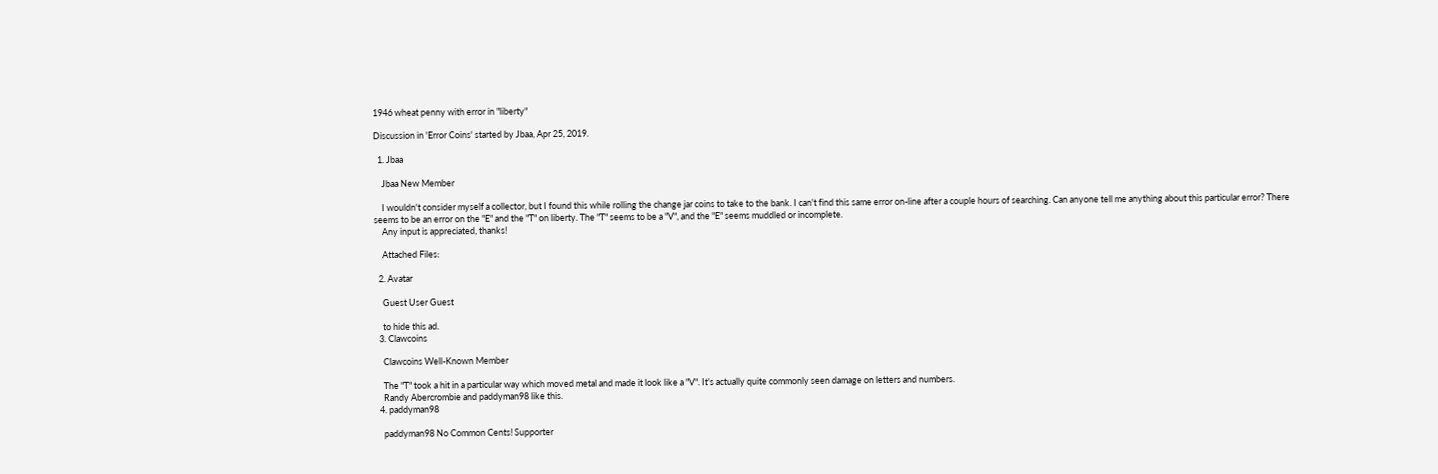1946 wheat penny with error in "liberty"

Discussion in 'Error Coins' started by Jbaa, Apr 25, 2019.

  1. Jbaa

    Jbaa New Member

    I wouldn't consider myself a collector, but I found this while rolling the change jar coins to take to the bank. I can't find this same error on-line after a couple hours of searching. Can anyone tell me anything about this particular error? There seems to be an error on the "E" and the "T" on liberty. The "T" seems to be a "V", and the "E" seems muddled or incomplete.
    Any input is appreciated, thanks!

    Attached Files:

  2. Avatar

    Guest User Guest

    to hide this ad.
  3. Clawcoins

    Clawcoins Well-Known Member

    The "T" took a hit in a particular way which moved metal and made it look like a "V". It's actually quite commonly seen damage on letters and numbers.
    Randy Abercrombie and paddyman98 like this.
  4. paddyman98

    paddyman98 No Common Cents! Supporter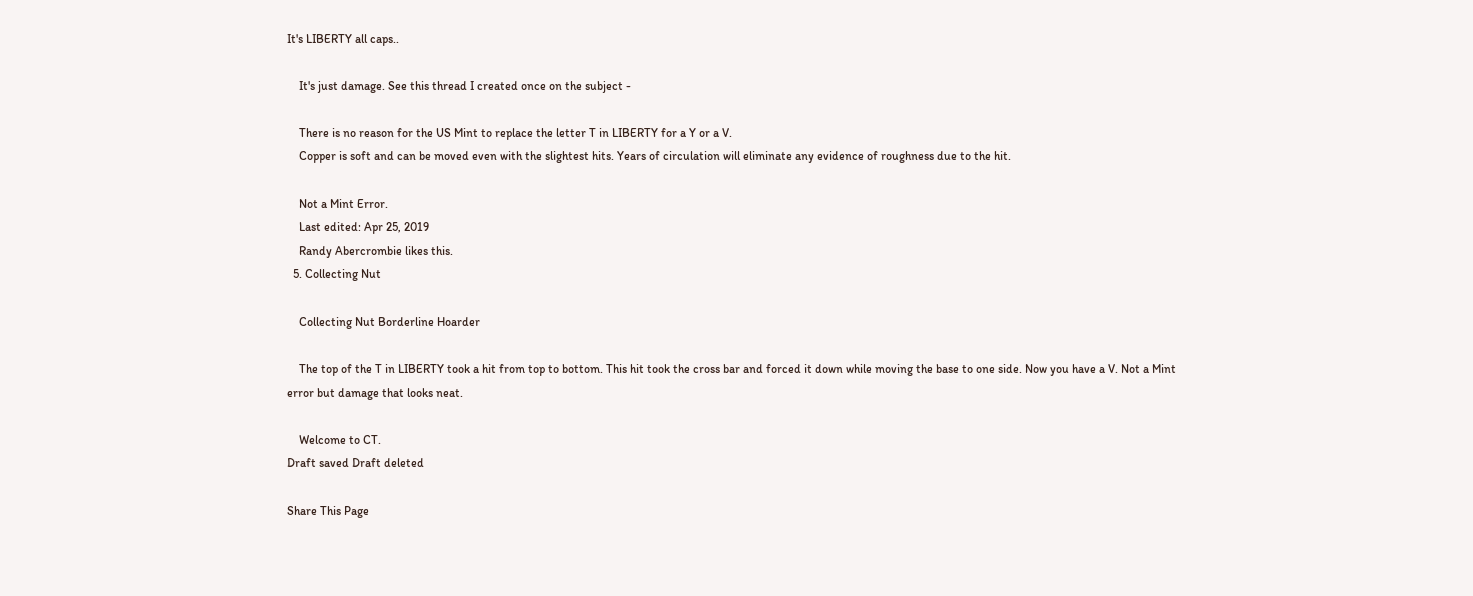It's LIBERTY all caps..

    It's just damage. See this thread I created once on the subject -

    There is no reason for the US Mint to replace the letter T in LIBERTY for a Y or a V.
    Copper is soft and can be moved even with the slightest hits. Years of circulation will eliminate any evidence of roughness due to the hit.

    Not a Mint Error.
    Last edited: Apr 25, 2019
    Randy Abercrombie likes this.
  5. Collecting Nut

    Collecting Nut Borderline Hoarder

    The top of the T in LIBERTY took a hit from top to bottom. This hit took the cross bar and forced it down while moving the base to one side. Now you have a V. Not a Mint error but damage that looks neat.

    Welcome to CT.
Draft saved Draft deleted

Share This Page